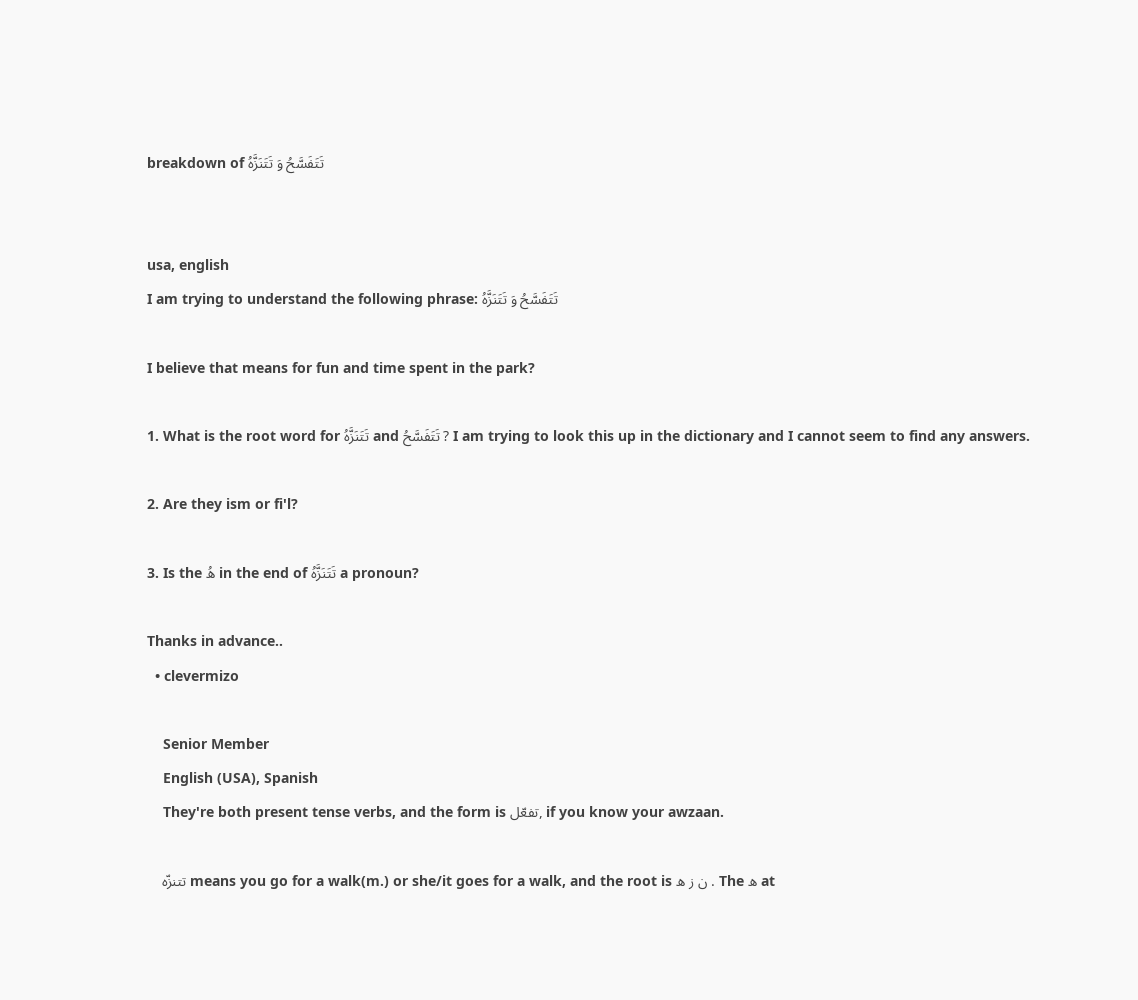breakdown of تَتَفَسَّحُ وَ تَتَنَزَّهُ


usa, english
I am trying to understand the following phrase: تَتَفَسَّحُ وَ تَتَنَزَّهُ

I believe that means for fun and time spent in the park?

1. What is the root word for تَتَنَزَّهُ and تَتَفَسَّحُ ? I am trying to look this up in the dictionary and I cannot seem to find any answers.

2. Are they ism or fi'l?

3. Is the هُ in the end of تَتَنَزَّهُ a pronoun?

Thanks in advance..
  • clevermizo

    Senior Member
    English (USA), Spanish
    They're both present tense verbs, and the form is تفعّل, if you know your awzaan.

    تتنزّه means you go for a walk(m.) or she/it goes for a walk, and the root is ن ز ه . The ه at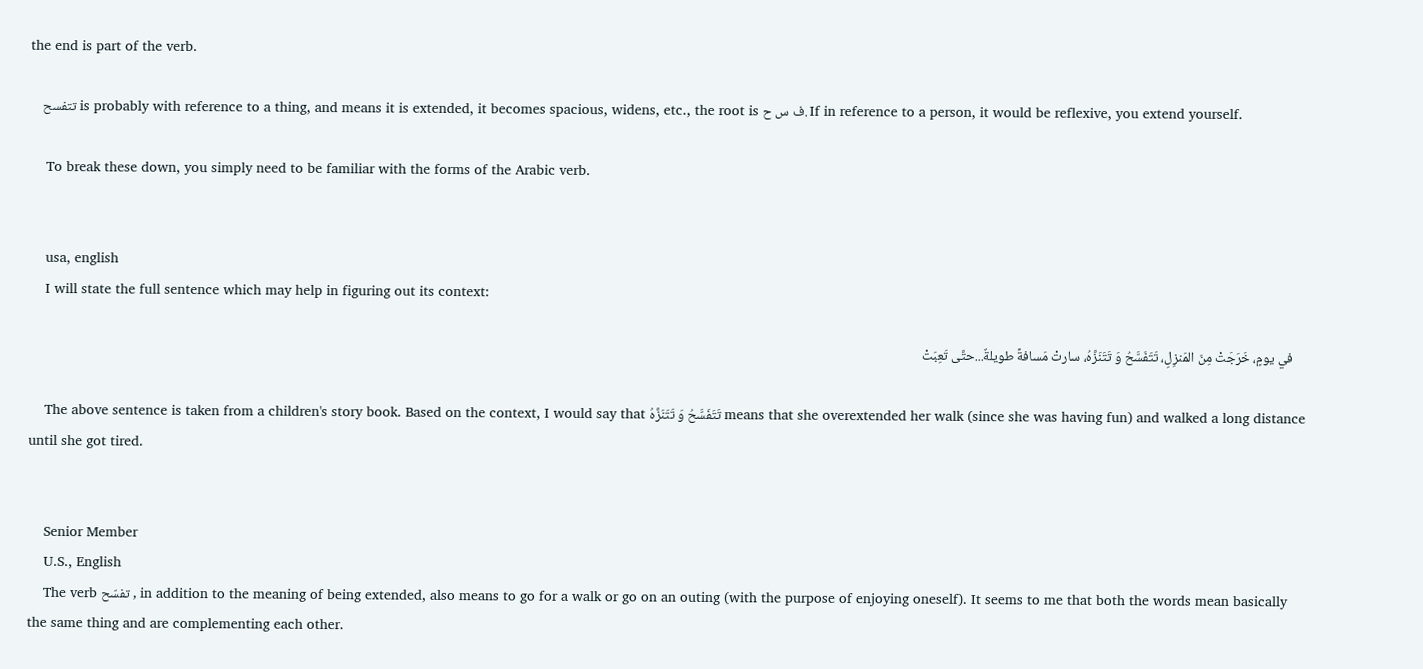the end is part of the verb.

    تتفسح is probably with reference to a thing, and means it is extended, it becomes spacious, widens, etc., the root is ف س ح. If in reference to a person, it would be reflexive, you extend yourself.

    To break these down, you simply need to be familiar with the forms of the Arabic verb.


    usa, english
    I will state the full sentence which may help in figuring out its context:

    في يومٍ، خَرَجَتْ مِنَ المَنزِلِ، تَتَفَسَّحُ وَ تَتَنَزَّهُ، سارتْ مَسافةً طويلةٌ...حتَّى تَعِبَتْ

    The above sentence is taken from a children's story book. Based on the context, I would say that تَتَفَسَّحُ وَ تَتَنَزَّهُ means that she overextended her walk (since she was having fun) and walked a long distance until she got tired.


    Senior Member
    U.S., English
    The verb تفسّح , in addition to the meaning of being extended, also means to go for a walk or go on an outing (with the purpose of enjoying oneself). It seems to me that both the words mean basically the same thing and are complementing each other.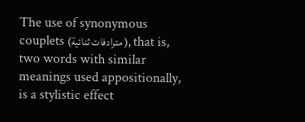The use of synonymous couplets (مترادفات ثنائية ), that is, two words with similar meanings used appositionally, is a stylistic effect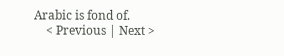Arabic is fond of.
    < Previous | Next >